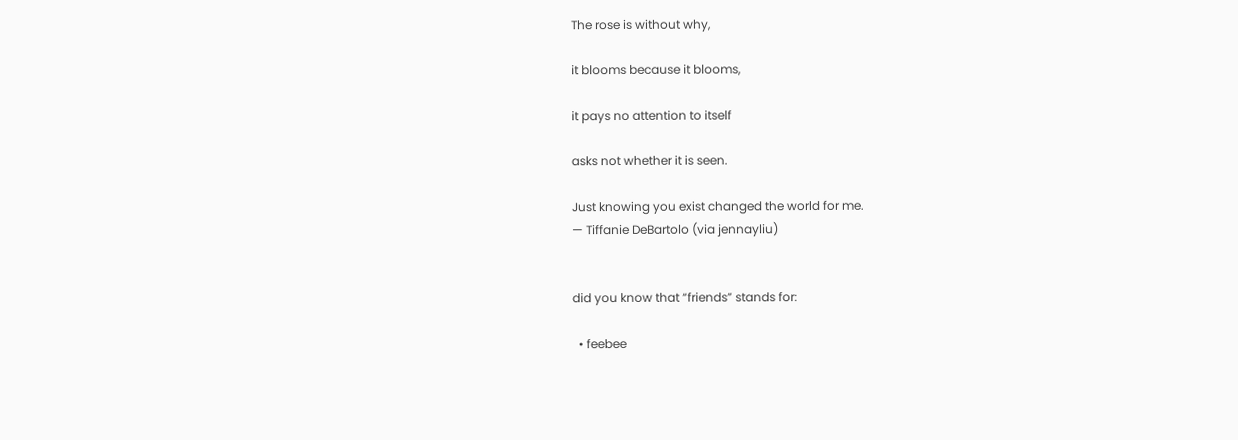The rose is without why,

it blooms because it blooms,

it pays no attention to itself

asks not whether it is seen.

Just knowing you exist changed the world for me.
— Tiffanie DeBartolo (via jennayliu)


did you know that “friends” stands for:

  • feebee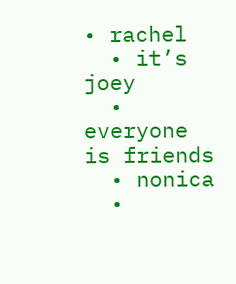• rachel
  • it’s joey
  • everyone is friends
  • nonica
  •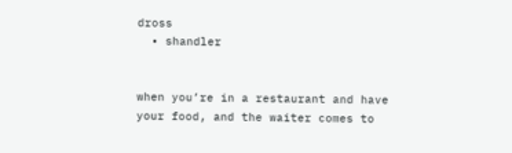dross
  • shandler


when you’re in a restaurant and have your food, and the waiter comes to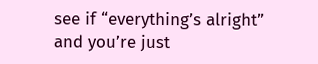see if “everything’s alright” and you’re just